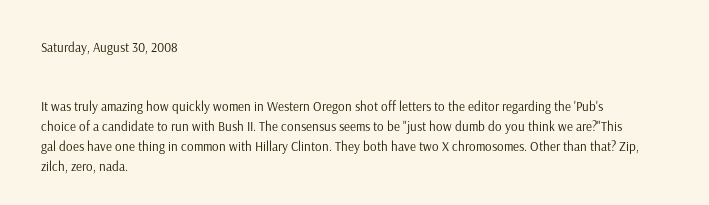Saturday, August 30, 2008


It was truly amazing how quickly women in Western Oregon shot off letters to the editor regarding the 'Pub's choice of a candidate to run with Bush II. The consensus seems to be "just how dumb do you think we are?"This gal does have one thing in common with Hillary Clinton. They both have two X chromosomes. Other than that? Zip, zilch, zero, nada.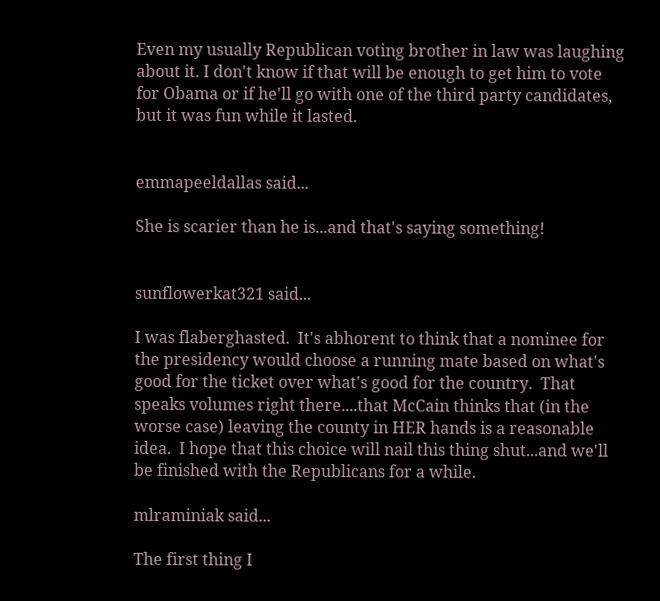Even my usually Republican voting brother in law was laughing about it. I don't know if that will be enough to get him to vote for Obama or if he'll go with one of the third party candidates, but it was fun while it lasted.


emmapeeldallas said...

She is scarier than he is...and that's saying something!


sunflowerkat321 said...

I was flaberghasted.  It's abhorent to think that a nominee for the presidency would choose a running mate based on what's good for the ticket over what's good for the country.  That speaks volumes right there....that McCain thinks that (in the worse case) leaving the county in HER hands is a reasonable idea.  I hope that this choice will nail this thing shut...and we'll be finished with the Republicans for a while.

mlraminiak said...

The first thing I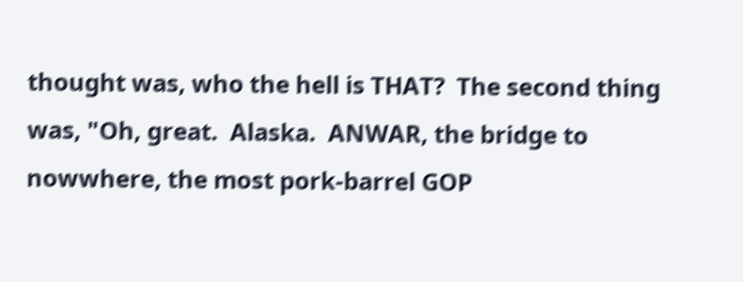thought was, who the hell is THAT?  The second thing was, "Oh, great.  Alaska.  ANWAR, the bridge to nowwhere, the most pork-barrel GOP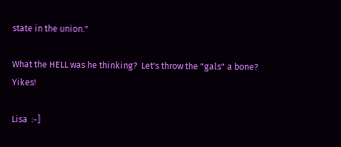state in the union."

What the HELL was he thinking?  Let's throw the "gals" a bone?  Yikes!

Lisa  :-]